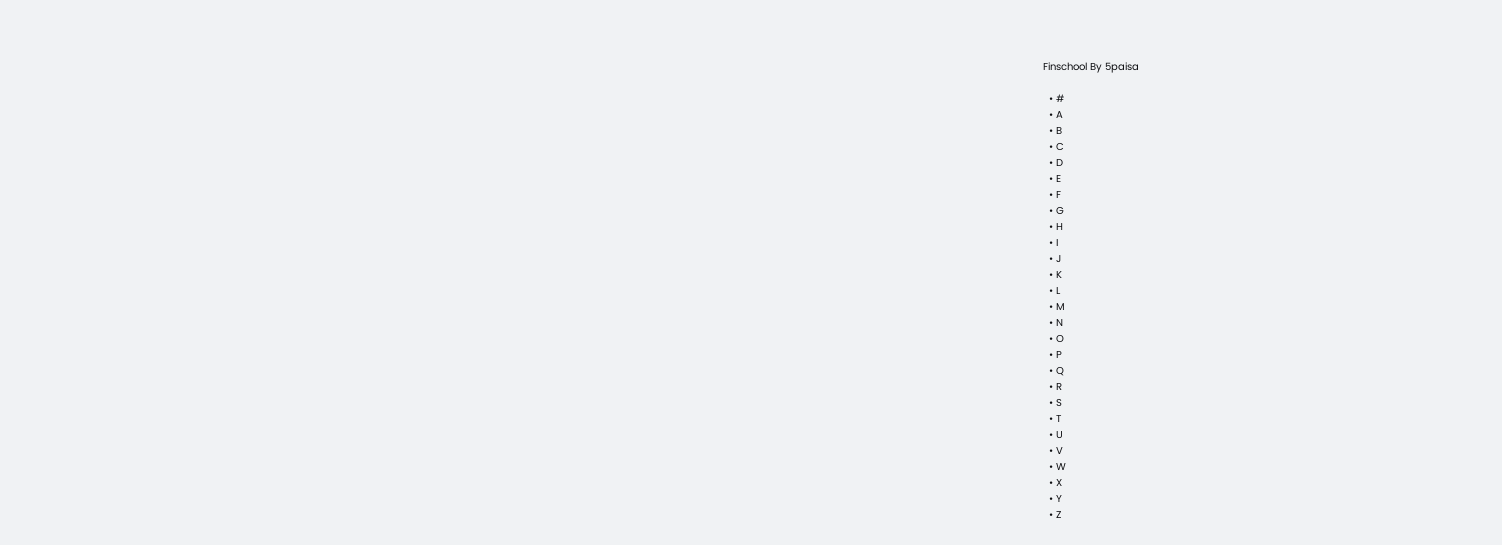Finschool By 5paisa

  • #
  • A
  • B
  • C
  • D
  • E
  • F
  • G
  • H
  • I
  • J
  • K
  • L
  • M
  • N
  • O
  • P
  • Q
  • R
  • S
  • T
  • U
  • V
  • W
  • X
  • Y
  • Z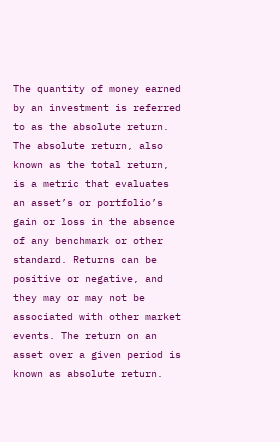The quantity of money earned by an investment is referred to as the absolute return. The absolute return, also known as the total return, is a metric that evaluates an asset’s or portfolio’s gain or loss in the absence of any benchmark or other standard. Returns can be positive or negative, and they may or may not be associated with other market events. The return on an asset over a given period is known as absolute return.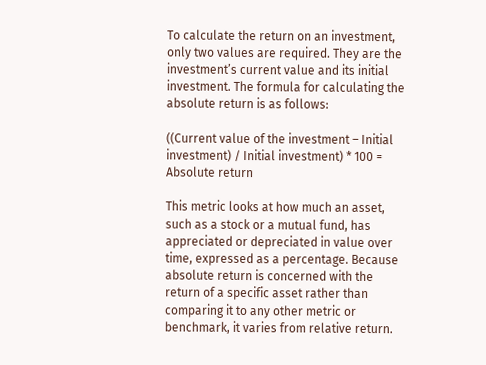To calculate the return on an investment, only two values are required. They are the investment’s current value and its initial investment. The formula for calculating the absolute return is as follows:

((Current value of the investment – Initial investment) / Initial investment) * 100 = Absolute return

This metric looks at how much an asset, such as a stock or a mutual fund, has appreciated or depreciated in value over time, expressed as a percentage. Because absolute return is concerned with the return of a specific asset rather than comparing it to any other metric or benchmark, it varies from relative return.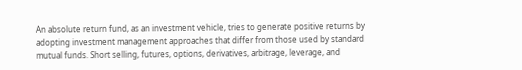An absolute return fund, as an investment vehicle, tries to generate positive returns by adopting investment management approaches that differ from those used by standard mutual funds. Short selling, futures, options, derivatives, arbitrage, leverage, and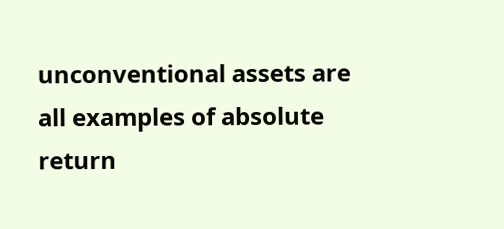unconventional assets are all examples of absolute return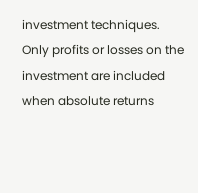investment techniques. Only profits or losses on the investment are included when absolute returns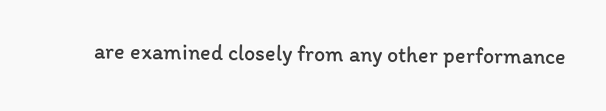are examined closely from any other performance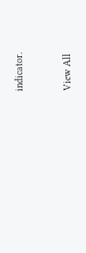indicator.


View All